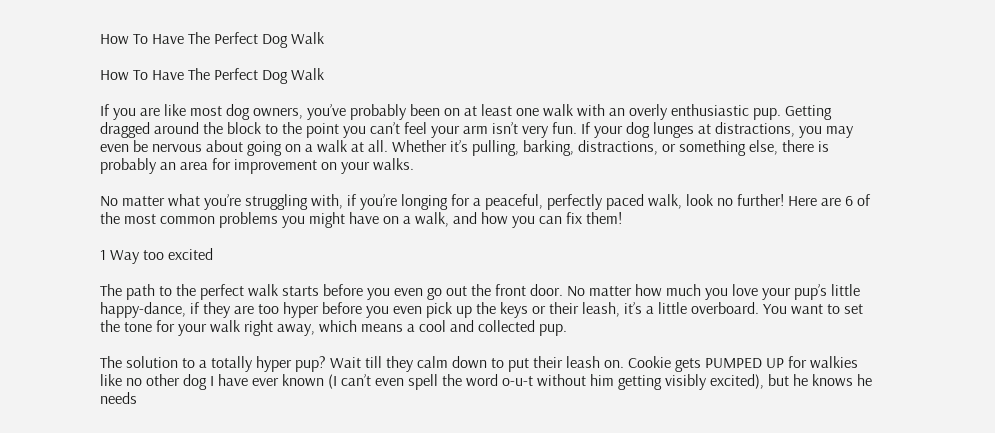How To Have The Perfect Dog Walk

How To Have The Perfect Dog Walk

If you are like most dog owners, you’ve probably been on at least one walk with an overly enthusiastic pup. Getting dragged around the block to the point you can’t feel your arm isn’t very fun. If your dog lunges at distractions, you may even be nervous about going on a walk at all. Whether it’s pulling, barking, distractions, or something else, there is probably an area for improvement on your walks.

No matter what you’re struggling with, if you’re longing for a peaceful, perfectly paced walk, look no further! Here are 6 of the most common problems you might have on a walk, and how you can fix them!

1 Way too excited

The path to the perfect walk starts before you even go out the front door. No matter how much you love your pup’s little happy-dance, if they are too hyper before you even pick up the keys or their leash, it’s a little overboard. You want to set the tone for your walk right away, which means a cool and collected pup.

The solution to a totally hyper pup? Wait till they calm down to put their leash on. Cookie gets PUMPED UP for walkies like no other dog I have ever known (I can’t even spell the word o-u-t without him getting visibly excited), but he knows he needs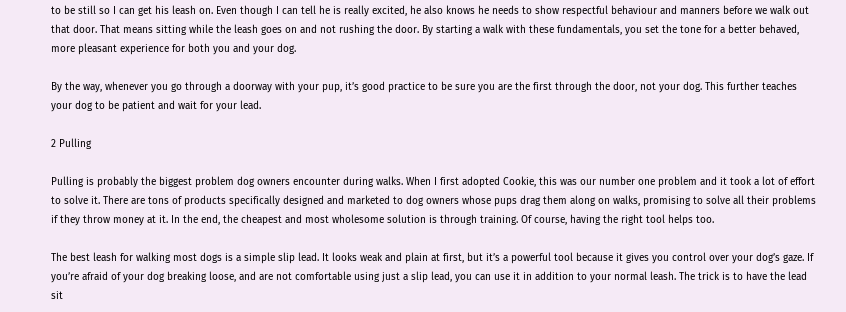to be still so I can get his leash on. Even though I can tell he is really excited, he also knows he needs to show respectful behaviour and manners before we walk out that door. That means sitting while the leash goes on and not rushing the door. By starting a walk with these fundamentals, you set the tone for a better behaved, more pleasant experience for both you and your dog.

By the way, whenever you go through a doorway with your pup, it’s good practice to be sure you are the first through the door, not your dog. This further teaches your dog to be patient and wait for your lead.

2 Pulling

Pulling is probably the biggest problem dog owners encounter during walks. When I first adopted Cookie, this was our number one problem and it took a lot of effort to solve it. There are tons of products specifically designed and marketed to dog owners whose pups drag them along on walks, promising to solve all their problems if they throw money at it. In the end, the cheapest and most wholesome solution is through training. Of course, having the right tool helps too.

The best leash for walking most dogs is a simple slip lead. It looks weak and plain at first, but it’s a powerful tool because it gives you control over your dog’s gaze. If you’re afraid of your dog breaking loose, and are not comfortable using just a slip lead, you can use it in addition to your normal leash. The trick is to have the lead sit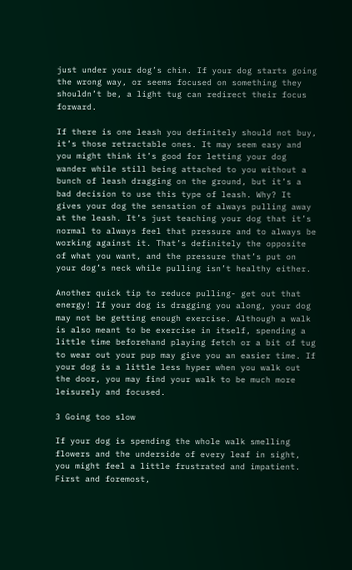just under your dog’s chin. If your dog starts going the wrong way, or seems focused on something they shouldn’t be, a light tug can redirect their focus forward.

If there is one leash you definitely should not buy, it’s those retractable ones. It may seem easy and you might think it’s good for letting your dog wander while still being attached to you without a bunch of leash dragging on the ground, but it’s a bad decision to use this type of leash. Why? It gives your dog the sensation of always pulling away at the leash. It’s just teaching your dog that it’s normal to always feel that pressure and to always be working against it. That’s definitely the opposite of what you want, and the pressure that’s put on your dog’s neck while pulling isn’t healthy either.

Another quick tip to reduce pulling- get out that energy! If your dog is dragging you along, your dog may not be getting enough exercise. Although a walk is also meant to be exercise in itself, spending a little time beforehand playing fetch or a bit of tug to wear out your pup may give you an easier time. If your dog is a little less hyper when you walk out the door, you may find your walk to be much more leisurely and focused.

3 Going too slow

If your dog is spending the whole walk smelling flowers and the underside of every leaf in sight, you might feel a little frustrated and impatient. First and foremost,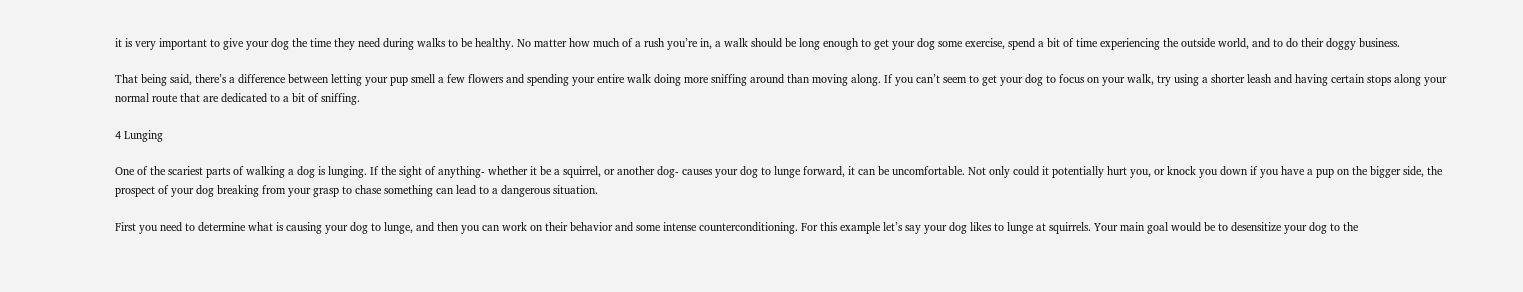it is very important to give your dog the time they need during walks to be healthy. No matter how much of a rush you’re in, a walk should be long enough to get your dog some exercise, spend a bit of time experiencing the outside world, and to do their doggy business.

That being said, there’s a difference between letting your pup smell a few flowers and spending your entire walk doing more sniffing around than moving along. If you can’t seem to get your dog to focus on your walk, try using a shorter leash and having certain stops along your normal route that are dedicated to a bit of sniffing.

4 Lunging

One of the scariest parts of walking a dog is lunging. If the sight of anything- whether it be a squirrel, or another dog- causes your dog to lunge forward, it can be uncomfortable. Not only could it potentially hurt you, or knock you down if you have a pup on the bigger side, the prospect of your dog breaking from your grasp to chase something can lead to a dangerous situation.

First you need to determine what is causing your dog to lunge, and then you can work on their behavior and some intense counterconditioning. For this example let’s say your dog likes to lunge at squirrels. Your main goal would be to desensitize your dog to the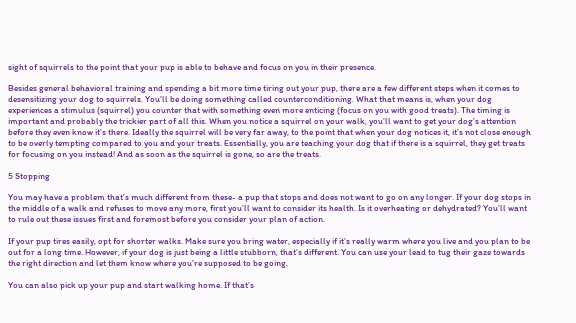sight of squirrels to the point that your pup is able to behave and focus on you in their presence.

Besides general behavioral training and spending a bit more time tiring out your pup, there are a few different steps when it comes to desensitizing your dog to squirrels. You’ll be doing something called counterconditioning. What that means is, when your dog experiences a stimulus (squirrel) you counter that with something even more enticing (focus on you with good treats). The timing is important and probably the trickier part of all this. When you notice a squirrel on your walk, you’ll want to get your dog’s attention before they even know it’s there. Ideally the squirrel will be very far away, to the point that when your dog notices it, it’s not close enough to be overly tempting compared to you and your treats. Essentially, you are teaching your dog that if there is a squirrel, they get treats for focusing on you instead! And as soon as the squirrel is gone, so are the treats.

5 Stopping

You may have a problem that’s much different from these- a pup that stops and does not want to go on any longer. If your dog stops in the middle of a walk and refuses to move any more, first you’ll want to consider its health. Is it overheating or dehydrated? You’ll want to rule out these issues first and foremost before you consider your plan of action.

If your pup tires easily, opt for shorter walks. Make sure you bring water, especially if it’s really warm where you live and you plan to be out for a long time. However, if your dog is just being a little stubborn, that’s different. You can use your lead to tug their gaze towards the right direction and let them know where you’re supposed to be going.

You can also pick up your pup and start walking home. If that’s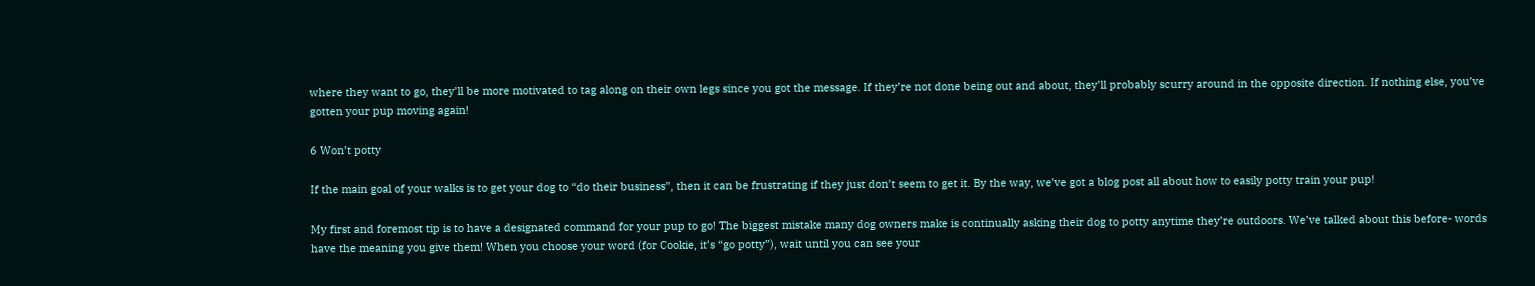where they want to go, they’ll be more motivated to tag along on their own legs since you got the message. If they’re not done being out and about, they’ll probably scurry around in the opposite direction. If nothing else, you’ve gotten your pup moving again!

6 Won’t potty

If the main goal of your walks is to get your dog to “do their business”, then it can be frustrating if they just don’t seem to get it. By the way, we’ve got a blog post all about how to easily potty train your pup!

My first and foremost tip is to have a designated command for your pup to go! The biggest mistake many dog owners make is continually asking their dog to potty anytime they’re outdoors. We’ve talked about this before- words have the meaning you give them! When you choose your word (for Cookie, it’s “go potty”), wait until you can see your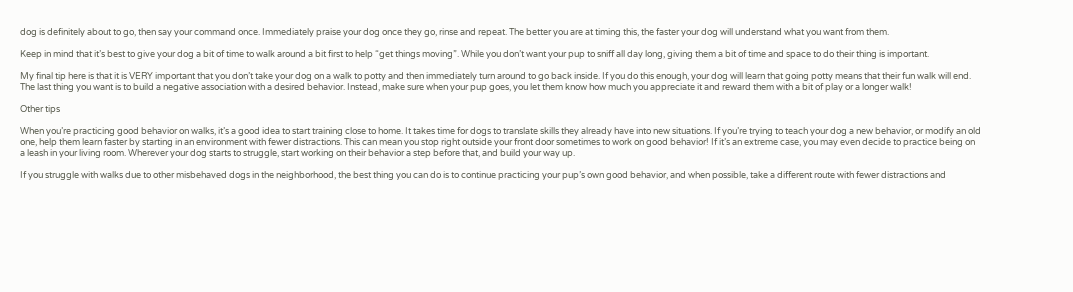dog is definitely about to go, then say your command once. Immediately praise your dog once they go, rinse and repeat. The better you are at timing this, the faster your dog will understand what you want from them.

Keep in mind that it’s best to give your dog a bit of time to walk around a bit first to help “get things moving”. While you don’t want your pup to sniff all day long, giving them a bit of time and space to do their thing is important.

My final tip here is that it is VERY important that you don’t take your dog on a walk to potty and then immediately turn around to go back inside. If you do this enough, your dog will learn that going potty means that their fun walk will end. The last thing you want is to build a negative association with a desired behavior. Instead, make sure when your pup goes, you let them know how much you appreciate it and reward them with a bit of play or a longer walk!

Other tips

When you’re practicing good behavior on walks, it’s a good idea to start training close to home. It takes time for dogs to translate skills they already have into new situations. If you’re trying to teach your dog a new behavior, or modify an old one, help them learn faster by starting in an environment with fewer distractions. This can mean you stop right outside your front door sometimes to work on good behavior! If it’s an extreme case, you may even decide to practice being on a leash in your living room. Wherever your dog starts to struggle, start working on their behavior a step before that, and build your way up.

If you struggle with walks due to other misbehaved dogs in the neighborhood, the best thing you can do is to continue practicing your pup’s own good behavior, and when possible, take a different route with fewer distractions and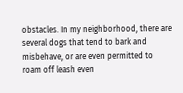obstacles. In my neighborhood, there are several dogs that tend to bark and misbehave, or are even permitted to roam off leash even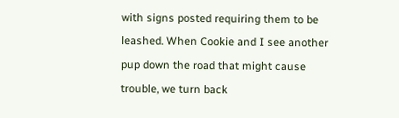with signs posted requiring them to be leashed. When Cookie and I see another pup down the road that might cause trouble, we turn back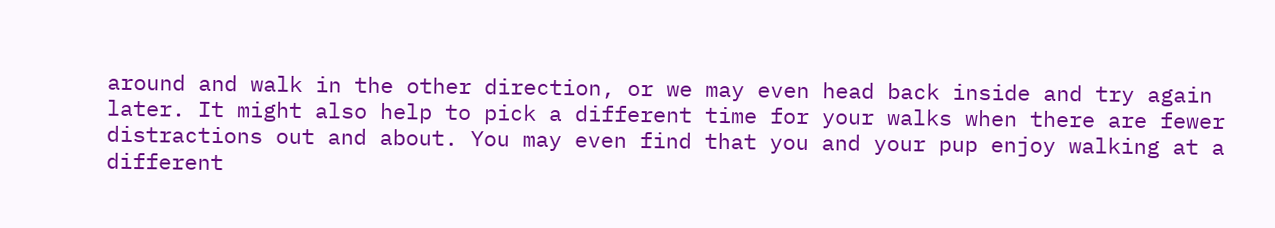around and walk in the other direction, or we may even head back inside and try again later. It might also help to pick a different time for your walks when there are fewer distractions out and about. You may even find that you and your pup enjoy walking at a different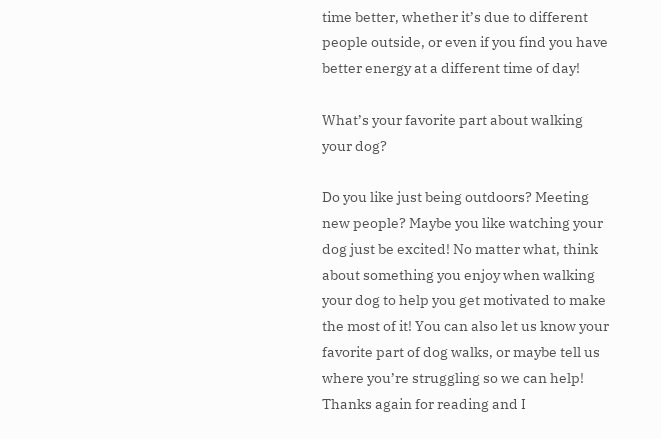time better, whether it’s due to different people outside, or even if you find you have better energy at a different time of day!

What’s your favorite part about walking your dog?

Do you like just being outdoors? Meeting new people? Maybe you like watching your dog just be excited! No matter what, think about something you enjoy when walking your dog to help you get motivated to make the most of it! You can also let us know your favorite part of dog walks, or maybe tell us where you’re struggling so we can help! Thanks again for reading and I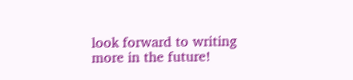look forward to writing more in the future!